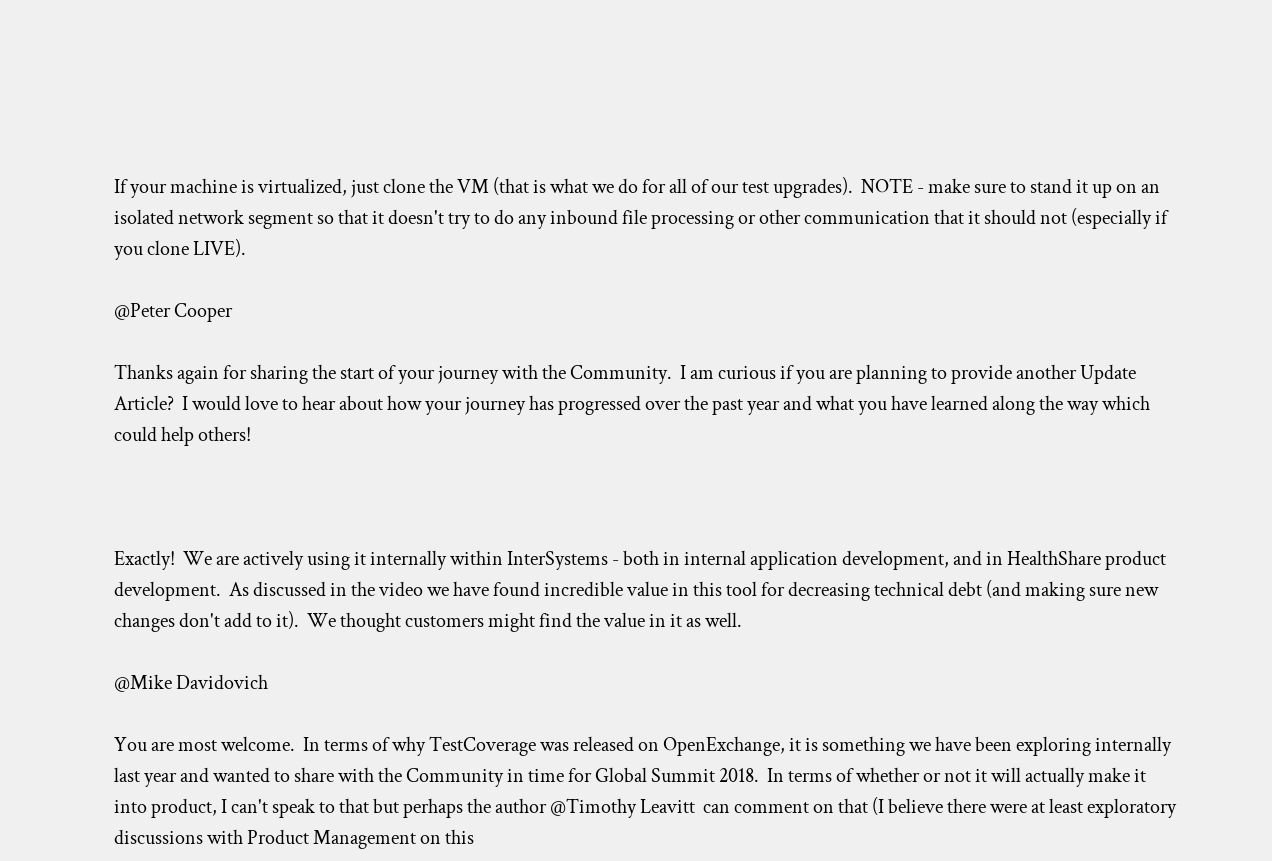If your machine is virtualized, just clone the VM (that is what we do for all of our test upgrades).  NOTE - make sure to stand it up on an isolated network segment so that it doesn't try to do any inbound file processing or other communication that it should not (especially if you clone LIVE).

@Peter Cooper

Thanks again for sharing the start of your journey with the Community.  I am curious if you are planning to provide another Update Article?  I would love to hear about how your journey has progressed over the past year and what you have learned along the way which could help others!



Exactly!  We are actively using it internally within InterSystems - both in internal application development, and in HealthShare product development.  As discussed in the video we have found incredible value in this tool for decreasing technical debt (and making sure new changes don't add to it).  We thought customers might find the value in it as well.

@Mike Davidovich

You are most welcome.  In terms of why TestCoverage was released on OpenExchange, it is something we have been exploring internally last year and wanted to share with the Community in time for Global Summit 2018.  In terms of whether or not it will actually make it into product, I can't speak to that but perhaps the author @Timothy Leavitt  can comment on that (I believe there were at least exploratory discussions with Product Management on this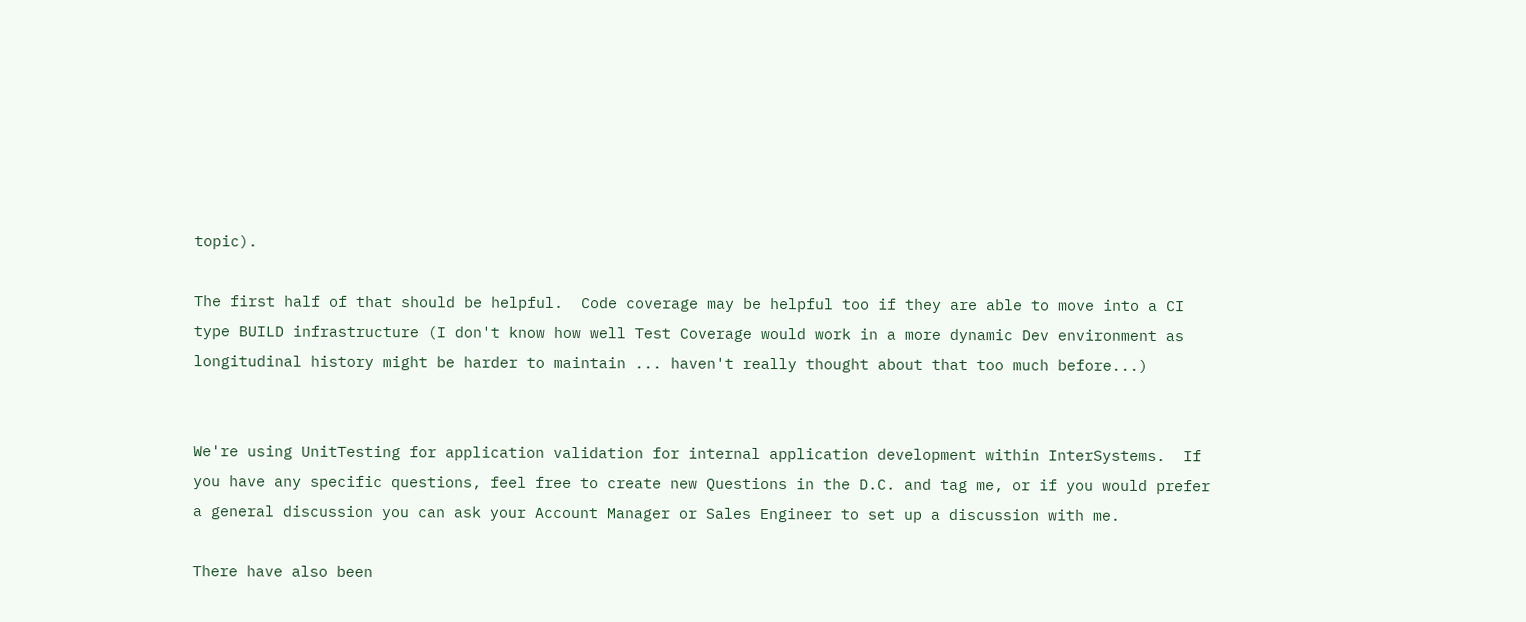topic).

The first half of that should be helpful.  Code coverage may be helpful too if they are able to move into a CI type BUILD infrastructure (I don't know how well Test Coverage would work in a more dynamic Dev environment as longitudinal history might be harder to maintain ... haven't really thought about that too much before...)


We're using UnitTesting for application validation for internal application development within InterSystems.  If you have any specific questions, feel free to create new Questions in the D.C. and tag me, or if you would prefer a general discussion you can ask your Account Manager or Sales Engineer to set up a discussion with me.

There have also been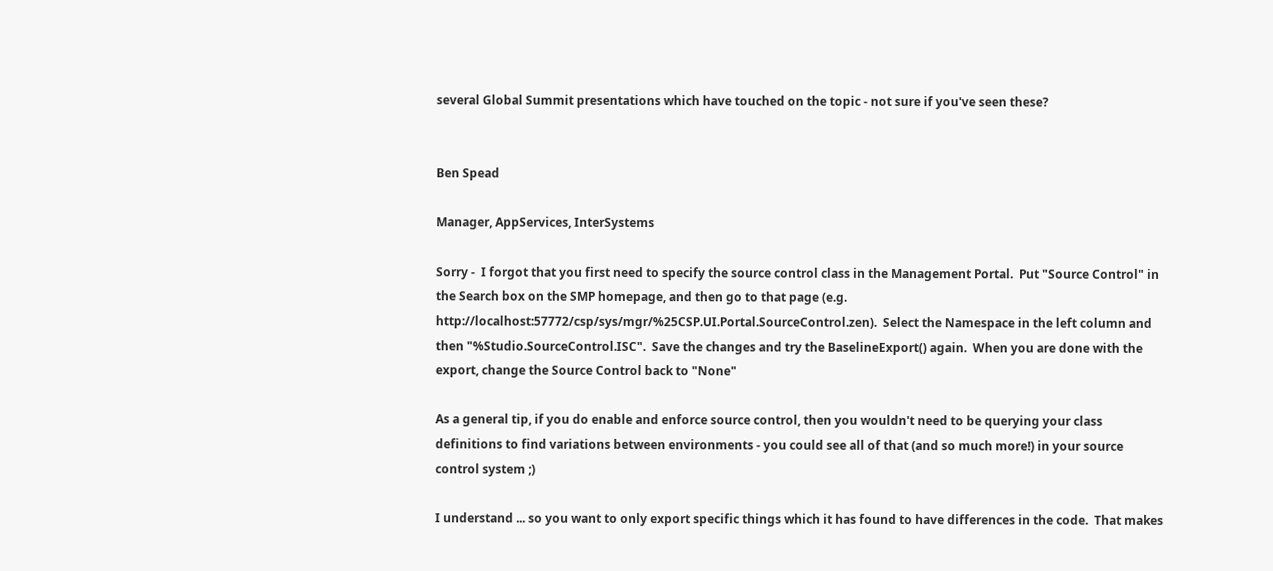several Global Summit presentations which have touched on the topic - not sure if you've seen these?


Ben Spead

Manager, AppServices, InterSystems

Sorry -  I forgot that you first need to specify the source control class in the Management Portal.  Put "Source Control" in the Search box on the SMP homepage, and then go to that page (e.g. http://localhost:57772/csp/sys/mgr/%25CSP.UI.Portal.SourceControl.zen).  Select the Namespace in the left column and then "%Studio.SourceControl.ISC".  Save the changes and try the BaselineExport() again.  When you are done with the export, change the Source Control back to "None"

As a general tip, if you do enable and enforce source control, then you wouldn't need to be querying your class definitions to find variations between environments - you could see all of that (and so much more!) in your source control system ;)

I understand ... so you want to only export specific things which it has found to have differences in the code.  That makes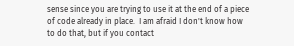sense since you are trying to use it at the end of a piece of code already in place.  I am afraid I don't know how to do that, but if you contact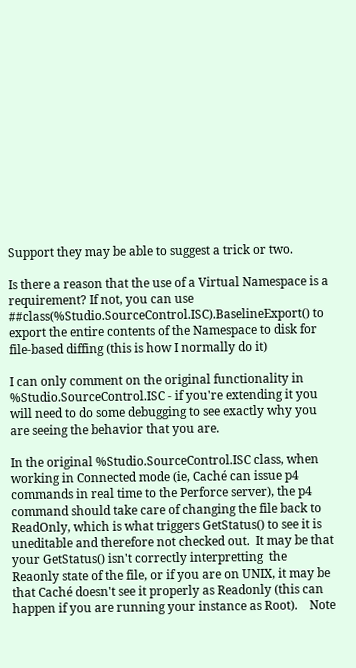Support they may be able to suggest a trick or two.

Is there a reason that the use of a Virtual Namespace is a requirement? If not, you can use ##class(%Studio.SourceControl.ISC).BaselineExport() to export the entire contents of the Namespace to disk for file-based diffing (this is how I normally do it)

I can only comment on the original functionality in %Studio.SourceControl.ISC - if you're extending it you will need to do some debugging to see exactly why you are seeing the behavior that you are.

In the original %Studio.SourceControl.ISC class, when working in Connected mode (ie, Caché can issue p4 commands in real time to the Perforce server), the p4 command should take care of changing the file back to ReadOnly, which is what triggers GetStatus() to see it is uneditable and therefore not checked out.  It may be that your GetStatus() isn't correctly interpretting  the Reaonly state of the file, or if you are on UNIX, it may be that Caché doesn't see it properly as Readonly (this can happen if you are running your instance as Root).    Note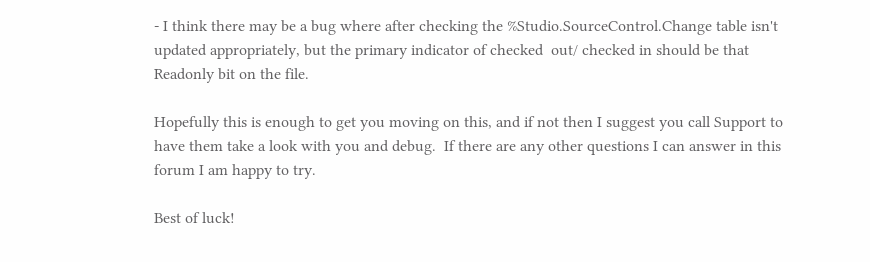- I think there may be a bug where after checking the %Studio.SourceControl.Change table isn't updated appropriately, but the primary indicator of checked  out/ checked in should be that Readonly bit on the file.

Hopefully this is enough to get you moving on this, and if not then I suggest you call Support to have them take a look with you and debug.  If there are any other questions I can answer in this forum I am happy to try.

Best of luck!